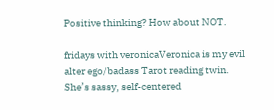Positive thinking? How about NOT.

fridays with veronicaVeronica is my evil alter ego/badass Tarot reading twin. She’s sassy, self-centered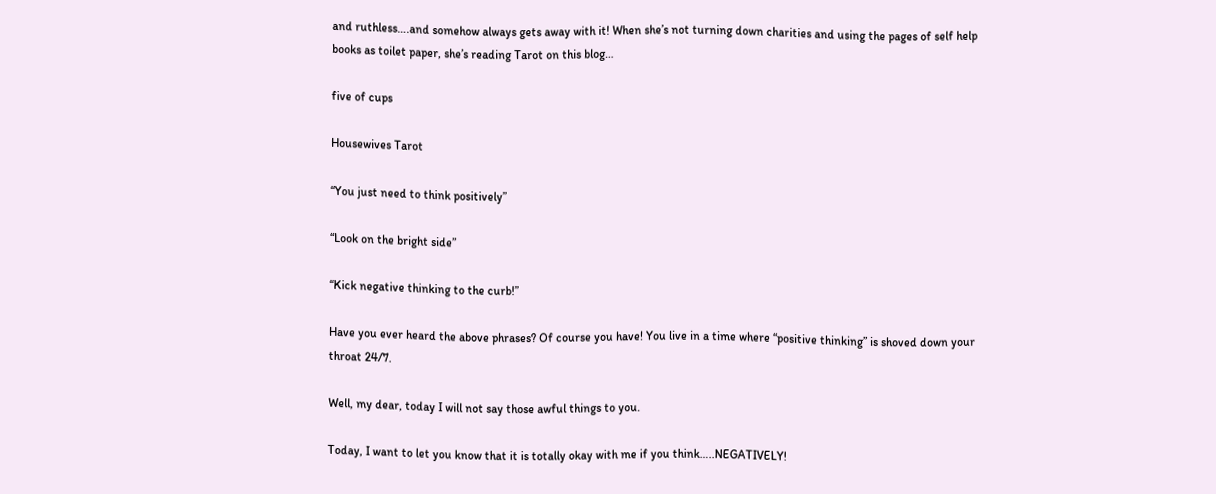and ruthless….and somehow always gets away with it! When she’s not turning down charities and using the pages of self help books as toilet paper, she’s reading Tarot on this blog…

five of cups

Housewives Tarot

“You just need to think positively”

“Look on the bright side”

“Kick negative thinking to the curb!”

Have you ever heard the above phrases? Of course you have! You live in a time where “positive thinking” is shoved down your throat 24/7.

Well, my dear, today I will not say those awful things to you.

Today, I want to let you know that it is totally okay with me if you think…..NEGATIVELY!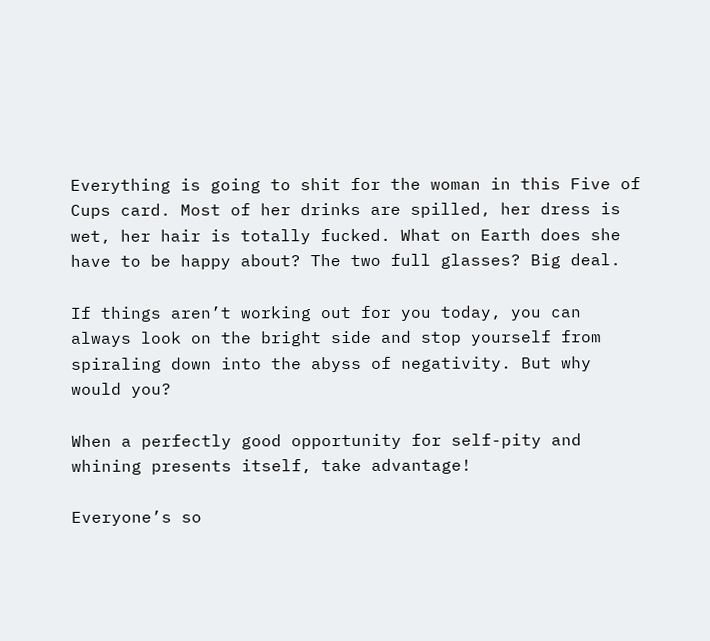Everything is going to shit for the woman in this Five of Cups card. Most of her drinks are spilled, her dress is wet, her hair is totally fucked. What on Earth does she have to be happy about? The two full glasses? Big deal.

If things aren’t working out for you today, you can always look on the bright side and stop yourself from spiraling down into the abyss of negativity. But why would you?

When a perfectly good opportunity for self-pity and whining presents itself, take advantage!

Everyone’s so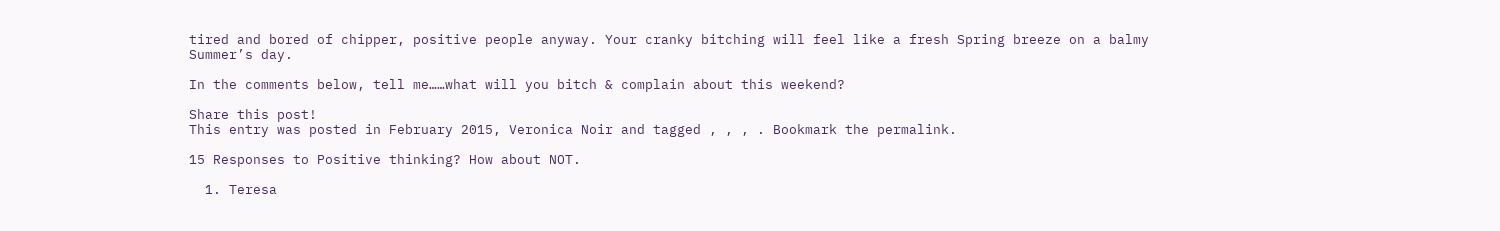tired and bored of chipper, positive people anyway. Your cranky bitching will feel like a fresh Spring breeze on a balmy Summer’s day.

In the comments below, tell me……what will you bitch & complain about this weekend?

Share this post!
This entry was posted in February 2015, Veronica Noir and tagged , , , . Bookmark the permalink.

15 Responses to Positive thinking? How about NOT.

  1. Teresa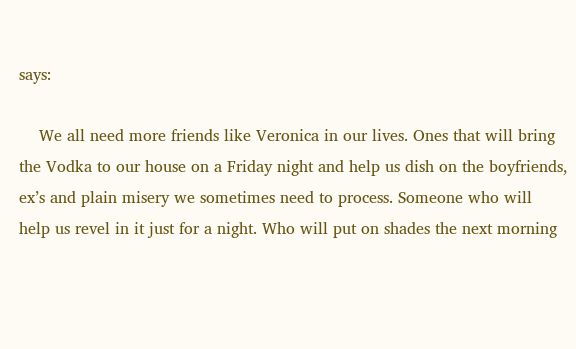says:

    We all need more friends like Veronica in our lives. Ones that will bring the Vodka to our house on a Friday night and help us dish on the boyfriends, ex’s and plain misery we sometimes need to process. Someone who will help us revel in it just for a night. Who will put on shades the next morning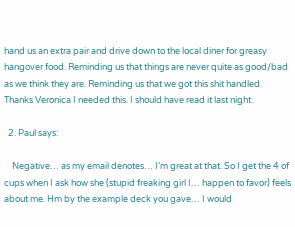hand us an extra pair and drive down to the local diner for greasy hangover food. Reminding us that things are never quite as good/bad as we think they are. Reminding us that we got this shit handled. Thanks Veronica I needed this. I should have read it last night.

  2. Paul says:

    Negative… as my email denotes… I’m great at that. So I get the 4 of cups when I ask how she (stupid freaking girl I… happen to favor) feels about me. Hm by the example deck you gave… I would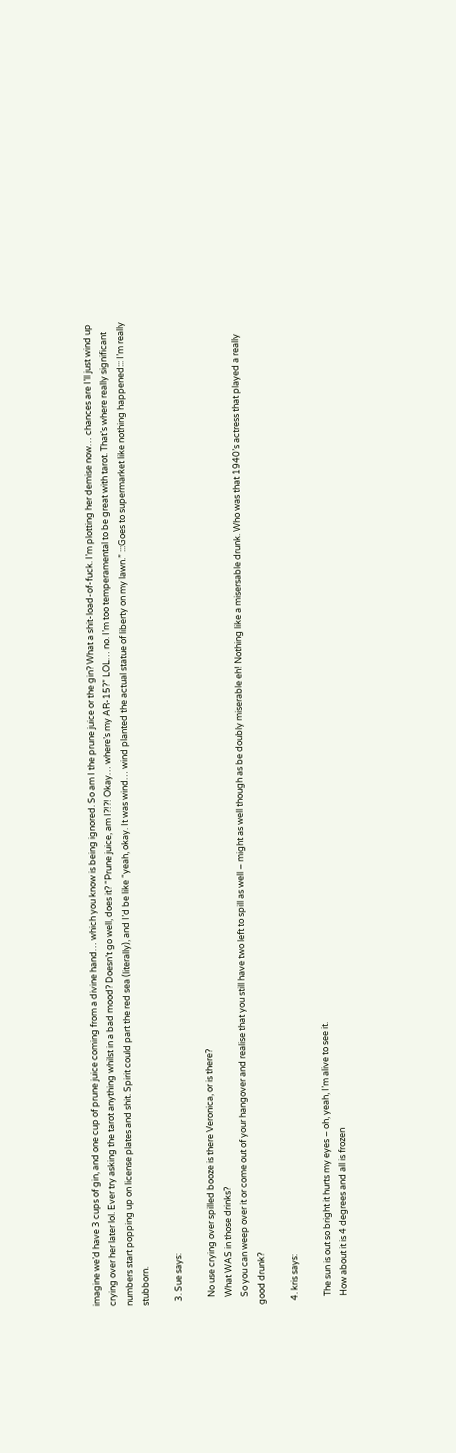imagine we’d have 3 cups of gin, and one cup of prune juice coming from a divine hand… which you know is being ignored. So am I the prune juice or the gin? What a shit-load-of-fuck. I’m plotting her demise now… chances are I’ll just wind up crying over her later lol. Ever try asking the tarot anything whilst in a bad mood? Doesn’t go well, does it? “Prune juice, am I?!?! Okay… where’s my AR-15?” LOL… no. I’m too temperamental to be great with tarot. That’s where really significant numbers start popping up on license plates and shit. Spirit could part the red sea (literally), and I’d be like “yeah, okay. It was wind… wind planted the actual statue of liberty on my lawn.” :::Goes to supermarket like nothing happened::: I’m really stubborn.

  3. Sue says:

    No use crying over spilled booze is there Veronica, or is there?
    What WAS in those drinks?
    So you can weep over it or come out of your hangover and realise that you still have two left to spill as well – might as well though as be doubly miserable eh! Nothing like a misersable drunk. Who was that 1940’s actress that played a really good drunk?

  4. kris says:

    The sun is out so bright it hurts my eyes – oh, yeah, I’m alive to see it.
    How about it is 4 degrees and all is frozen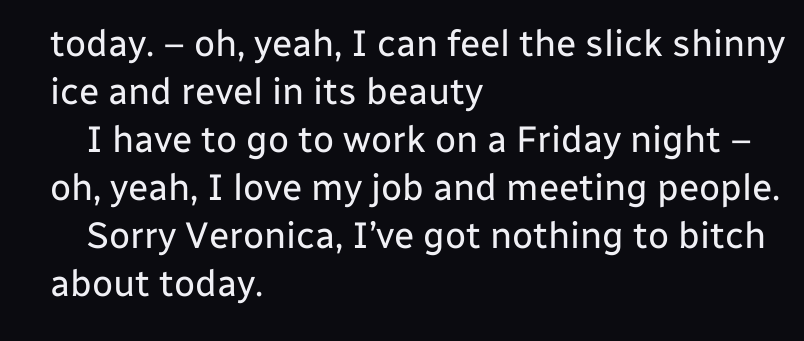today. – oh, yeah, I can feel the slick shinny ice and revel in its beauty
    I have to go to work on a Friday night – oh, yeah, I love my job and meeting people.
    Sorry Veronica, I’ve got nothing to bitch about today.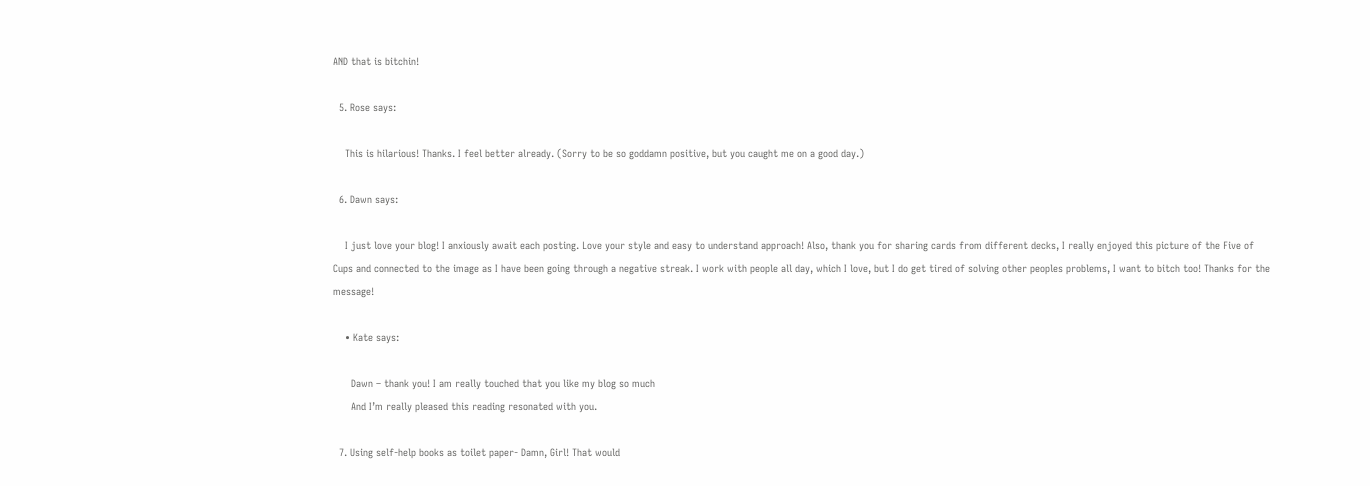AND that is bitchin!

  5. Rose says:

    This is hilarious! Thanks. I feel better already. (Sorry to be so goddamn positive, but you caught me on a good day.)

  6. Dawn says:

    I just love your blog! I anxiously await each posting. Love your style and easy to understand approach! Also, thank you for sharing cards from different decks, I really enjoyed this picture of the Five of Cups and connected to the image as I have been going through a negative streak. I work with people all day, which I love, but I do get tired of solving other peoples problems, I want to bitch too! Thanks for the message!

    • Kate says:

      Dawn – thank you! I am really touched that you like my blog so much
      And I’m really pleased this reading resonated with you.

  7. Using self-help books as toilet paper- Damn, Girl! That would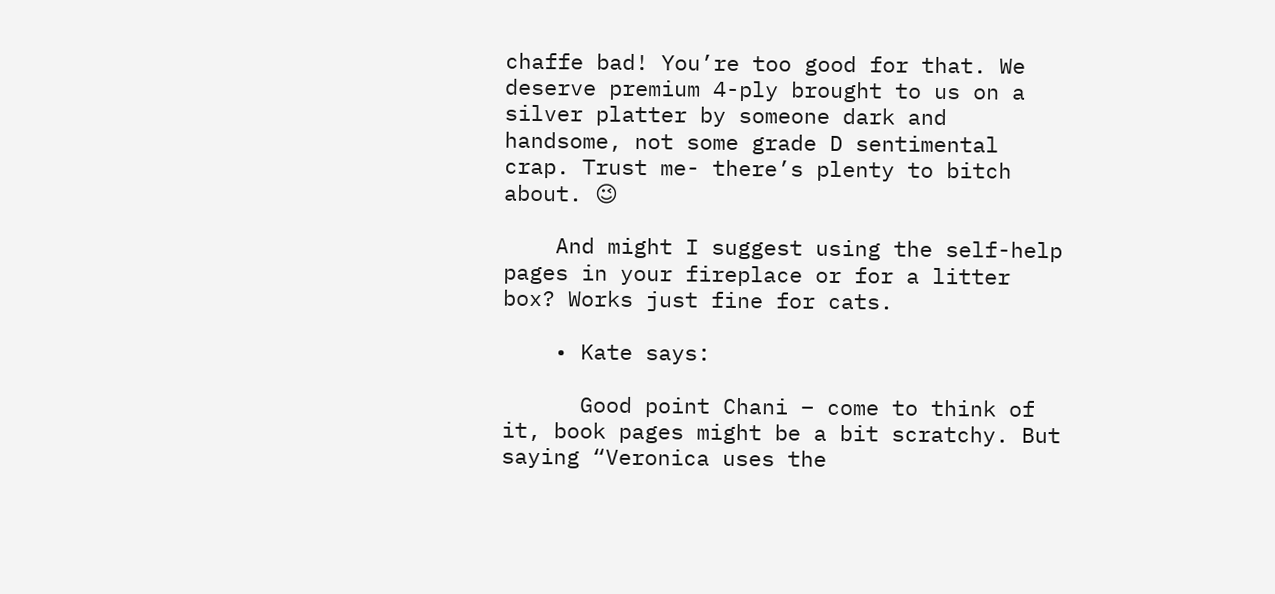chaffe bad! You’re too good for that. We deserve premium 4-ply brought to us on a silver platter by someone dark and handsome, not some grade D sentimental crap. Trust me- there’s plenty to bitch about. 😉

    And might I suggest using the self-help pages in your fireplace or for a litter box? Works just fine for cats.

    • Kate says:

      Good point Chani – come to think of it, book pages might be a bit scratchy. But saying “Veronica uses the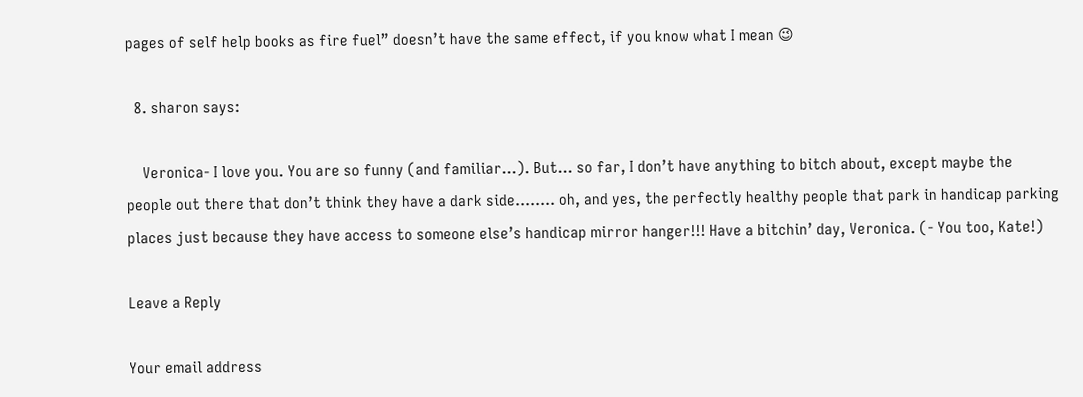pages of self help books as fire fuel” doesn’t have the same effect, if you know what I mean 😉

  8. sharon says:

    Veronica- I love you. You are so funny (and familiar…). But… so far, I don’t have anything to bitch about, except maybe the people out there that don’t think they have a dark side…….. oh, and yes, the perfectly healthy people that park in handicap parking places just because they have access to someone else’s handicap mirror hanger!!! Have a bitchin’ day, Veronica. (- You too, Kate!)

Leave a Reply

Your email address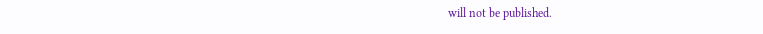will not be published.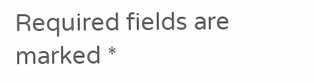Required fields are marked *